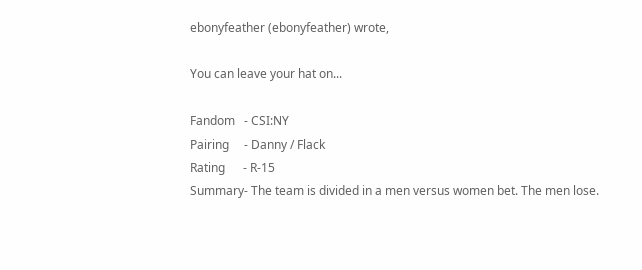ebonyfeather (ebonyfeather) wrote,

You can leave your hat on...

Fandom   - CSI:NY
Pairing     - Danny / Flack
Rating      - R-15
Summary- The team is divided in a men versus women bet. The men lose.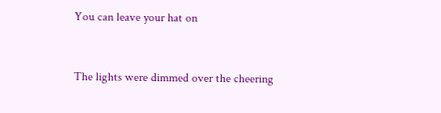You can leave your hat on



The lights were dimmed over the cheering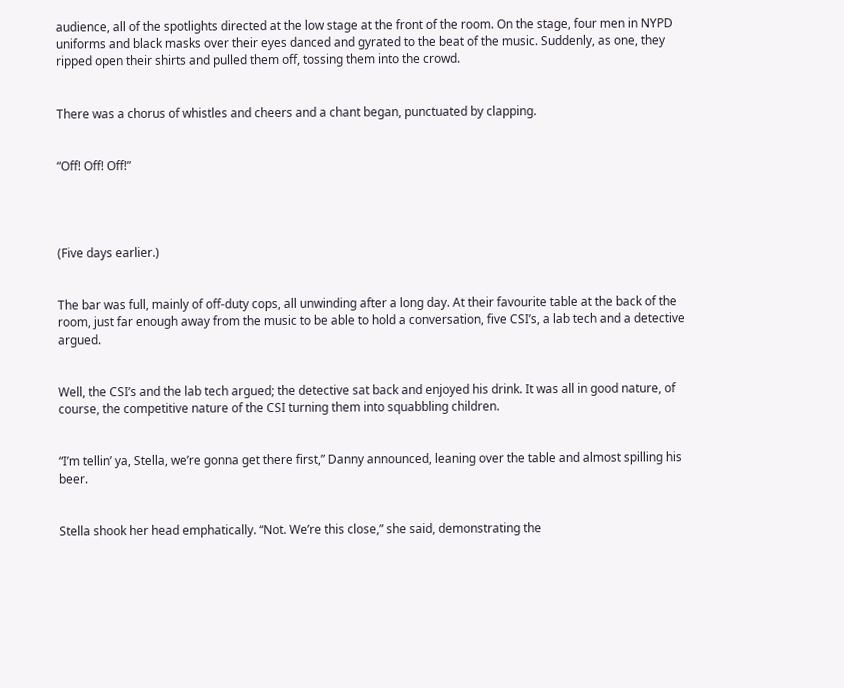audience, all of the spotlights directed at the low stage at the front of the room. On the stage, four men in NYPD uniforms and black masks over their eyes danced and gyrated to the beat of the music. Suddenly, as one, they ripped open their shirts and pulled them off, tossing them into the crowd.


There was a chorus of whistles and cheers and a chant began, punctuated by clapping.


“Off! Off! Off!”




(Five days earlier.)


The bar was full, mainly of off-duty cops, all unwinding after a long day. At their favourite table at the back of the room, just far enough away from the music to be able to hold a conversation, five CSI’s, a lab tech and a detective argued.


Well, the CSI’s and the lab tech argued; the detective sat back and enjoyed his drink. It was all in good nature, of course, the competitive nature of the CSI turning them into squabbling children.


“I’m tellin’ ya, Stella, we’re gonna get there first,” Danny announced, leaning over the table and almost spilling his beer.


Stella shook her head emphatically. “Not. We’re this close,” she said, demonstrating the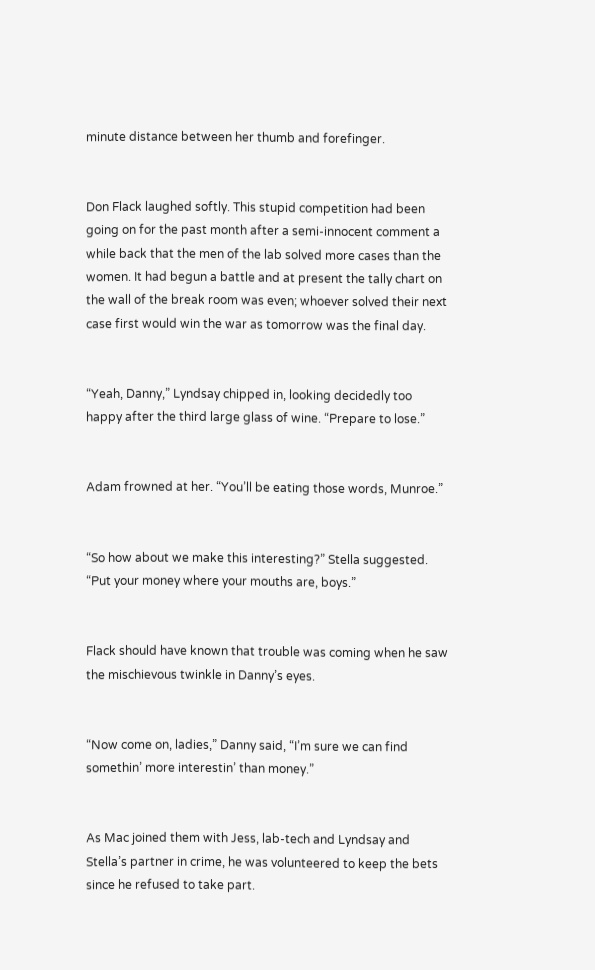minute distance between her thumb and forefinger.


Don Flack laughed softly. This stupid competition had been going on for the past month after a semi-innocent comment a while back that the men of the lab solved more cases than the women. It had begun a battle and at present the tally chart on the wall of the break room was even; whoever solved their next case first would win the war as tomorrow was the final day.


“Yeah, Danny,” Lyndsay chipped in, looking decidedly too happy after the third large glass of wine. “Prepare to lose.”


Adam frowned at her. “You’ll be eating those words, Munroe.”


“So how about we make this interesting?” Stella suggested. “Put your money where your mouths are, boys.”


Flack should have known that trouble was coming when he saw the mischievous twinkle in Danny’s eyes.


“Now come on, ladies,” Danny said, “I’m sure we can find somethin’ more interestin’ than money.”


As Mac joined them with Jess, lab-tech and Lyndsay and Stella’s partner in crime, he was volunteered to keep the bets since he refused to take part.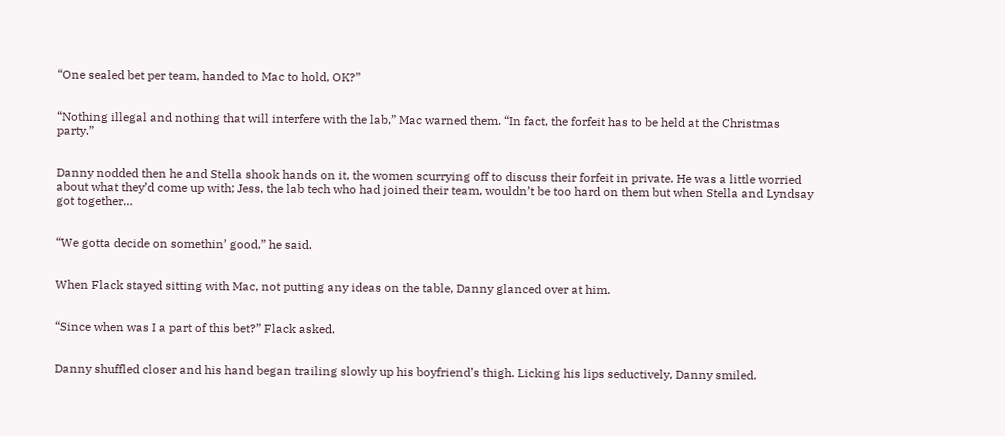“One sealed bet per team, handed to Mac to hold, OK?”


“Nothing illegal and nothing that will interfere with the lab,” Mac warned them. “In fact, the forfeit has to be held at the Christmas party.”


Danny nodded then he and Stella shook hands on it, the women scurrying off to discuss their forfeit in private. He was a little worried about what they’d come up with; Jess, the lab tech who had joined their team, wouldn’t be too hard on them but when Stella and Lyndsay got together…


“We gotta decide on somethin’ good,” he said.


When Flack stayed sitting with Mac, not putting any ideas on the table, Danny glanced over at him.


“Since when was I a part of this bet?” Flack asked.


Danny shuffled closer and his hand began trailing slowly up his boyfriend’s thigh. Licking his lips seductively, Danny smiled.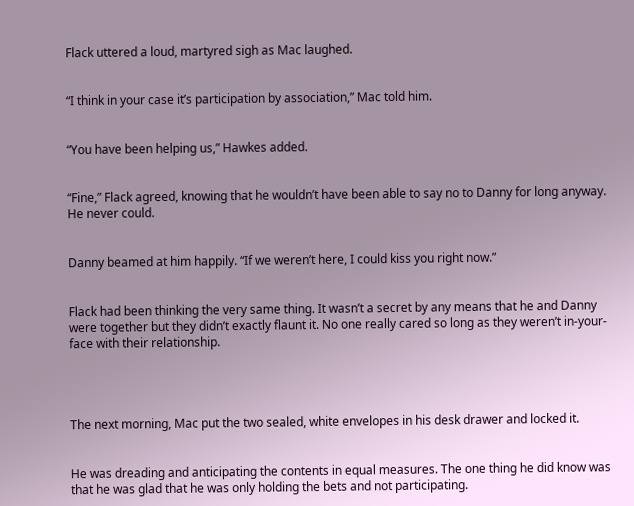Flack uttered a loud, martyred sigh as Mac laughed.


“I think in your case it’s participation by association,” Mac told him.


“You have been helping us,” Hawkes added.


“Fine,” Flack agreed, knowing that he wouldn’t have been able to say no to Danny for long anyway. He never could.


Danny beamed at him happily. “If we weren’t here, I could kiss you right now.”


Flack had been thinking the very same thing. It wasn’t a secret by any means that he and Danny were together but they didn’t exactly flaunt it. No one really cared so long as they weren’t in-your-face with their relationship.




The next morning, Mac put the two sealed, white envelopes in his desk drawer and locked it.


He was dreading and anticipating the contents in equal measures. The one thing he did know was that he was glad that he was only holding the bets and not participating.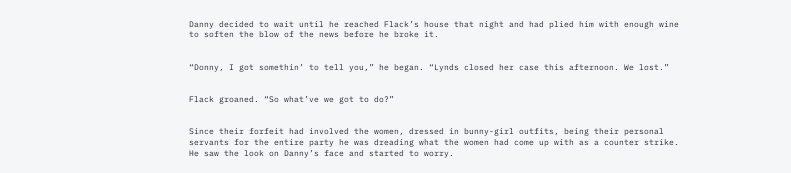Danny decided to wait until he reached Flack’s house that night and had plied him with enough wine to soften the blow of the news before he broke it.


“Donny, I got somethin’ to tell you,” he began. “Lynds closed her case this afternoon. We lost.”


Flack groaned. “So what’ve we got to do?”


Since their forfeit had involved the women, dressed in bunny-girl outfits, being their personal servants for the entire party he was dreading what the women had come up with as a counter strike. He saw the look on Danny’s face and started to worry.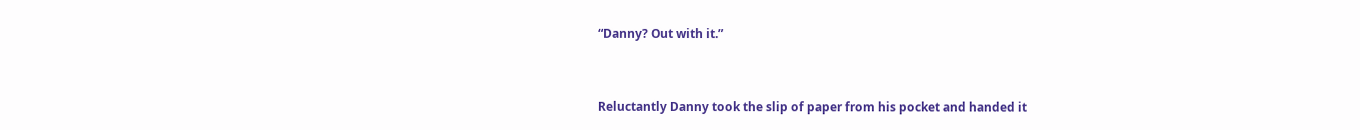“Danny? Out with it.”


Reluctantly Danny took the slip of paper from his pocket and handed it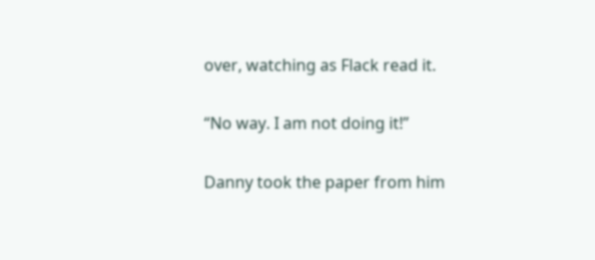over, watching as Flack read it.


“No way. I am not doing it!”


Danny took the paper from him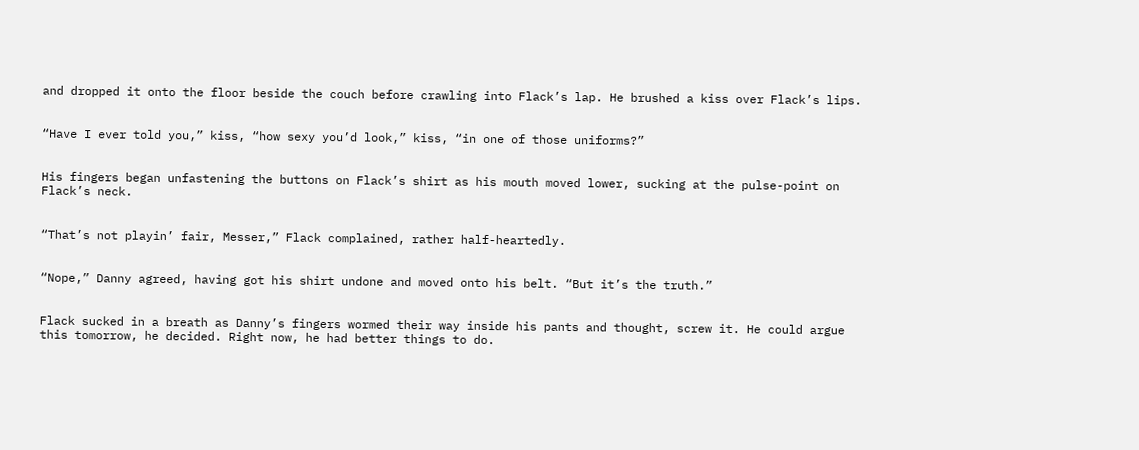and dropped it onto the floor beside the couch before crawling into Flack’s lap. He brushed a kiss over Flack’s lips.


“Have I ever told you,” kiss, “how sexy you’d look,” kiss, “in one of those uniforms?”


His fingers began unfastening the buttons on Flack’s shirt as his mouth moved lower, sucking at the pulse-point on Flack’s neck.


“That’s not playin’ fair, Messer,” Flack complained, rather half-heartedly.


“Nope,” Danny agreed, having got his shirt undone and moved onto his belt. “But it’s the truth.”


Flack sucked in a breath as Danny’s fingers wormed their way inside his pants and thought, screw it. He could argue this tomorrow, he decided. Right now, he had better things to do.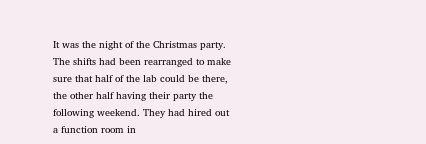It was the night of the Christmas party. The shifts had been rearranged to make sure that half of the lab could be there, the other half having their party the following weekend. They had hired out a function room in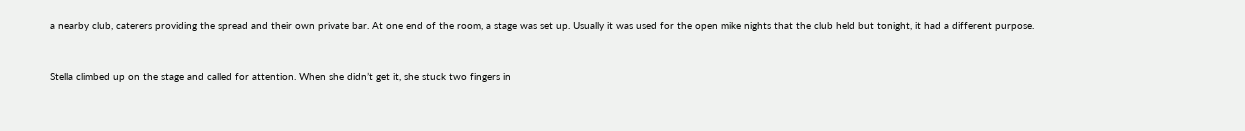a nearby club, caterers providing the spread and their own private bar. At one end of the room, a stage was set up. Usually it was used for the open mike nights that the club held but tonight, it had a different purpose.


Stella climbed up on the stage and called for attention. When she didn’t get it, she stuck two fingers in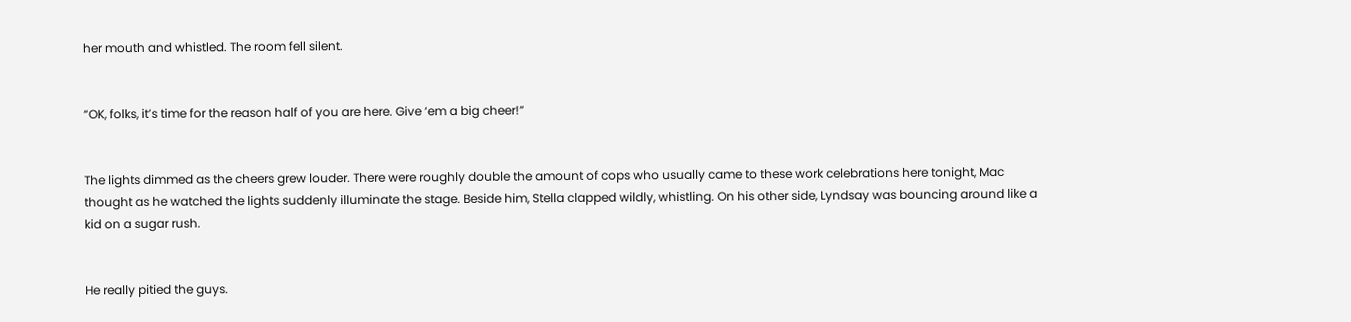her mouth and whistled. The room fell silent.


“OK, folks, it’s time for the reason half of you are here. Give ‘em a big cheer!”


The lights dimmed as the cheers grew louder. There were roughly double the amount of cops who usually came to these work celebrations here tonight, Mac thought as he watched the lights suddenly illuminate the stage. Beside him, Stella clapped wildly, whistling. On his other side, Lyndsay was bouncing around like a kid on a sugar rush.


He really pitied the guys.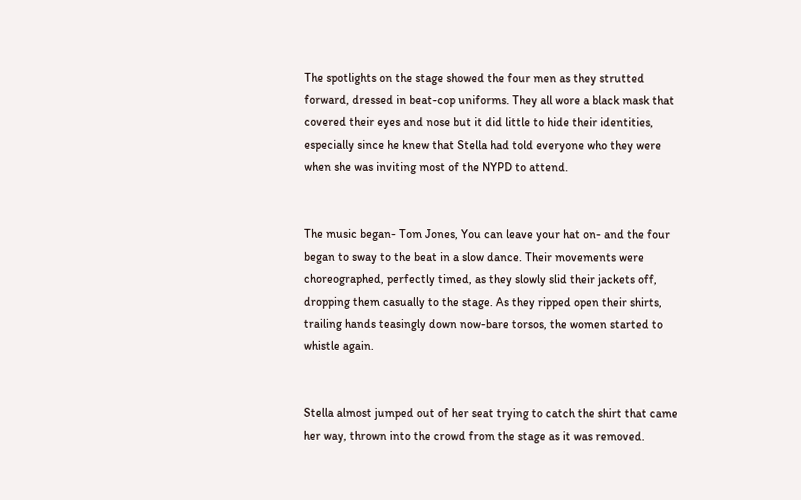The spotlights on the stage showed the four men as they strutted forward, dressed in beat-cop uniforms. They all wore a black mask that covered their eyes and nose but it did little to hide their identities, especially since he knew that Stella had told everyone who they were when she was inviting most of the NYPD to attend.


The music began- Tom Jones, You can leave your hat on- and the four began to sway to the beat in a slow dance. Their movements were choreographed, perfectly timed, as they slowly slid their jackets off, dropping them casually to the stage. As they ripped open their shirts, trailing hands teasingly down now-bare torsos, the women started to whistle again.


Stella almost jumped out of her seat trying to catch the shirt that came her way, thrown into the crowd from the stage as it was removed.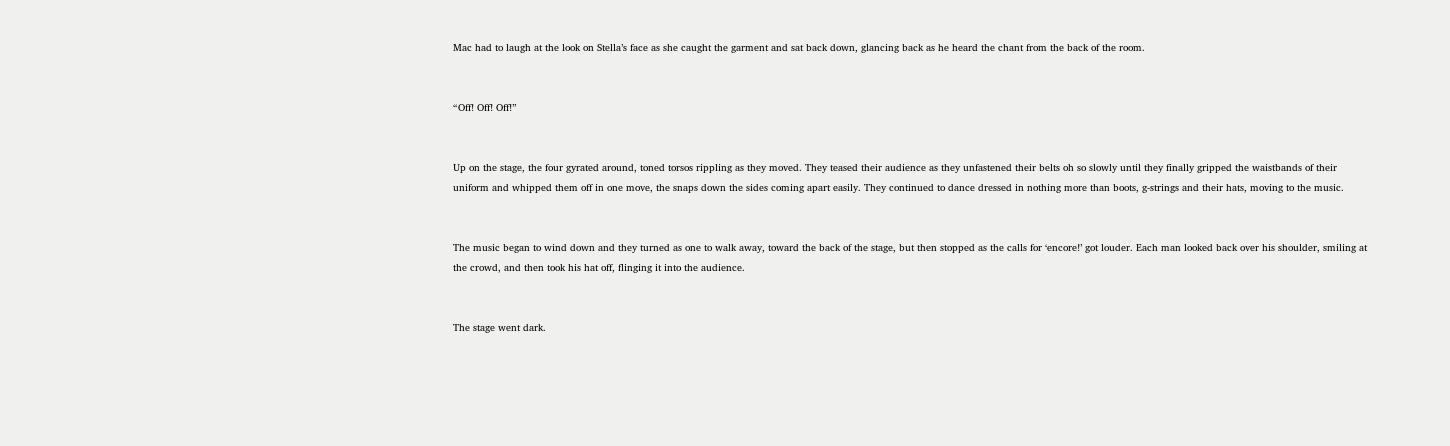Mac had to laugh at the look on Stella’s face as she caught the garment and sat back down, glancing back as he heard the chant from the back of the room.


“Off! Off! Off!”


Up on the stage, the four gyrated around, toned torsos rippling as they moved. They teased their audience as they unfastened their belts oh so slowly until they finally gripped the waistbands of their uniform and whipped them off in one move, the snaps down the sides coming apart easily. They continued to dance dressed in nothing more than boots, g-strings and their hats, moving to the music.


The music began to wind down and they turned as one to walk away, toward the back of the stage, but then stopped as the calls for ‘encore!’ got louder. Each man looked back over his shoulder, smiling at the crowd, and then took his hat off, flinging it into the audience.


The stage went dark.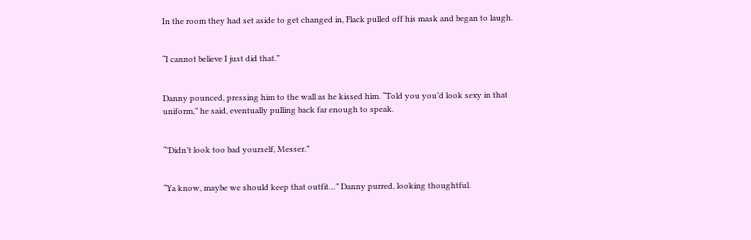In the room they had set aside to get changed in, Flack pulled off his mask and began to laugh.


“I cannot believe I just did that.”


Danny pounced, pressing him to the wall as he kissed him. “Told you you’d look sexy in that uniform,” he said, eventually pulling back far enough to speak.


“’Didn’t look too bad yourself, Messer.”


“Ya know, maybe we should keep that outfit…” Danny purred, looking thoughtful.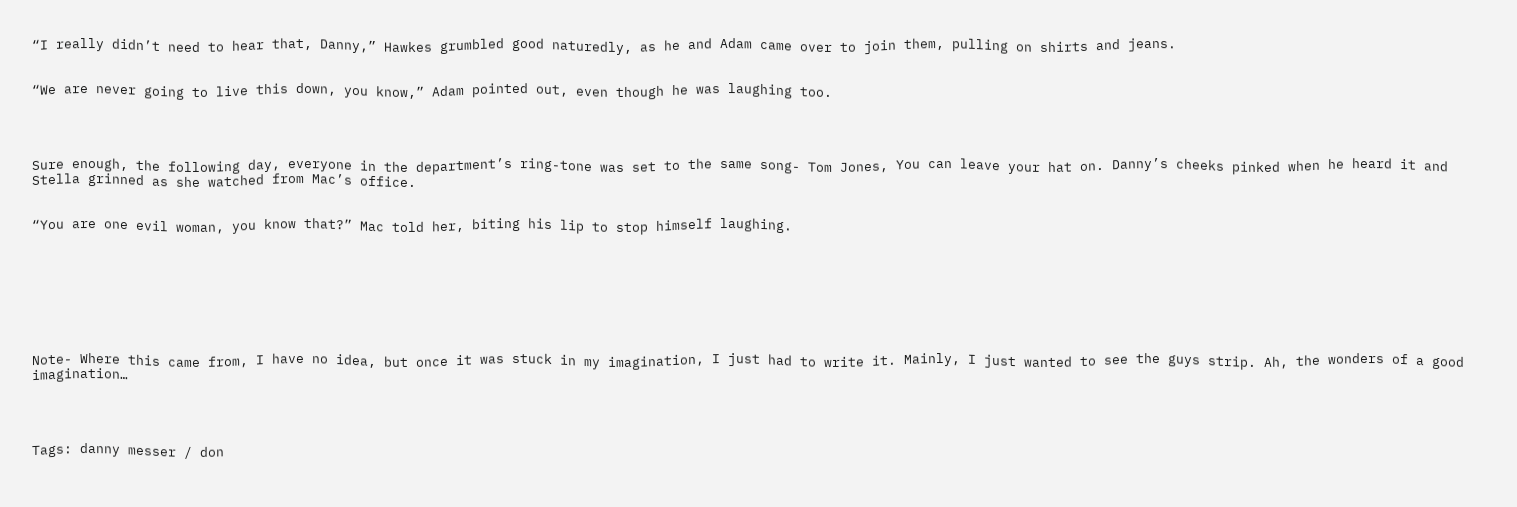“I really didn’t need to hear that, Danny,” Hawkes grumbled good naturedly, as he and Adam came over to join them, pulling on shirts and jeans.


“We are never going to live this down, you know,” Adam pointed out, even though he was laughing too.




Sure enough, the following day, everyone in the department’s ring-tone was set to the same song- Tom Jones, You can leave your hat on. Danny’s cheeks pinked when he heard it and Stella grinned as she watched from Mac’s office.


“You are one evil woman, you know that?” Mac told her, biting his lip to stop himself laughing.








Note- Where this came from, I have no idea, but once it was stuck in my imagination, I just had to write it. Mainly, I just wanted to see the guys strip. Ah, the wonders of a good imagination…




Tags: danny messer / don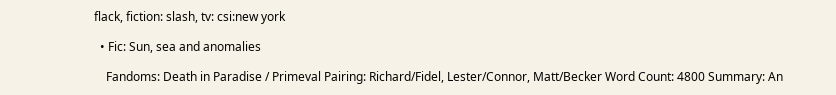flack, fiction: slash, tv: csi:new york

  • Fic: Sun, sea and anomalies

    Fandoms: Death in Paradise / Primeval Pairing: Richard/Fidel, Lester/Connor, Matt/Becker Word Count: 4800 Summary: An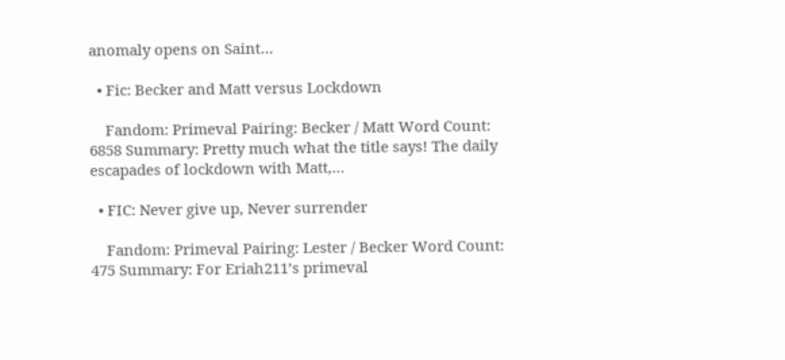anomaly opens on Saint…

  • Fic: Becker and Matt versus Lockdown

    Fandom: Primeval Pairing: Becker / Matt Word Count: 6858 Summary: Pretty much what the title says! The daily escapades of lockdown with Matt,…

  • FIC: Never give up, Never surrender

    Fandom: Primeval Pairing: Lester / Becker Word Count: 475 Summary: For Eriah211’s primeval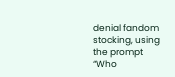denial fandom stocking, using the prompt “Who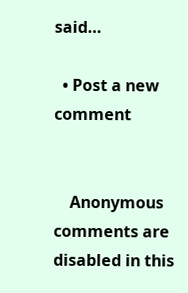said…

  • Post a new comment


    Anonymous comments are disabled in this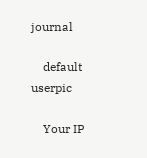journal

    default userpic

    Your IP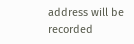address will be recorded